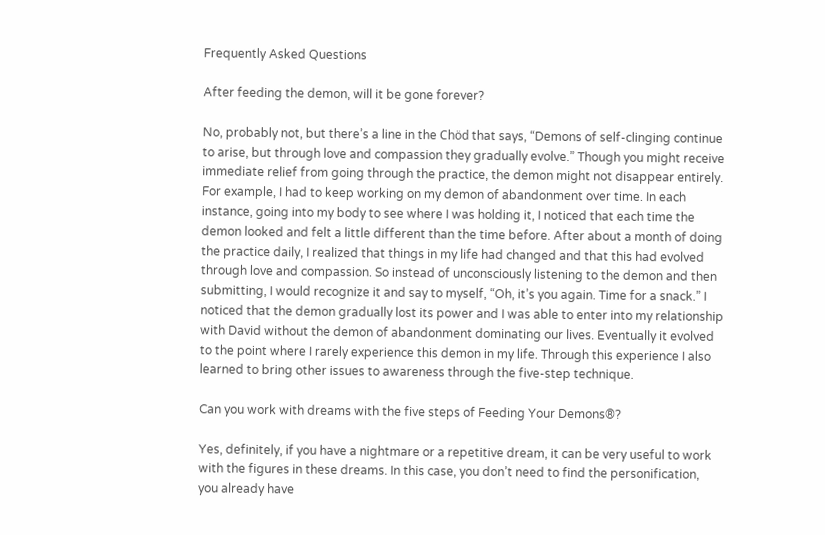Frequently Asked Questions

After feeding the demon, will it be gone forever?

No, probably not, but there’s a line in the Chöd that says, “Demons of self-clinging continue to arise, but through love and compassion they gradually evolve.” Though you might receive immediate relief from going through the practice, the demon might not disappear entirely. For example, I had to keep working on my demon of abandonment over time. In each instance, going into my body to see where I was holding it, I noticed that each time the demon looked and felt a little different than the time before. After about a month of doing the practice daily, I realized that things in my life had changed and that this had evolved through love and compassion. So instead of unconsciously listening to the demon and then submitting, I would recognize it and say to myself, “Oh, it’s you again. Time for a snack.” I noticed that the demon gradually lost its power and I was able to enter into my relationship with David without the demon of abandonment dominating our lives. Eventually it evolved to the point where I rarely experience this demon in my life. Through this experience I also learned to bring other issues to awareness through the five-step technique.

Can you work with dreams with the five steps of Feeding Your Demons®?

Yes, definitely, if you have a nightmare or a repetitive dream, it can be very useful to work with the figures in these dreams. In this case, you don’t need to find the personification, you already have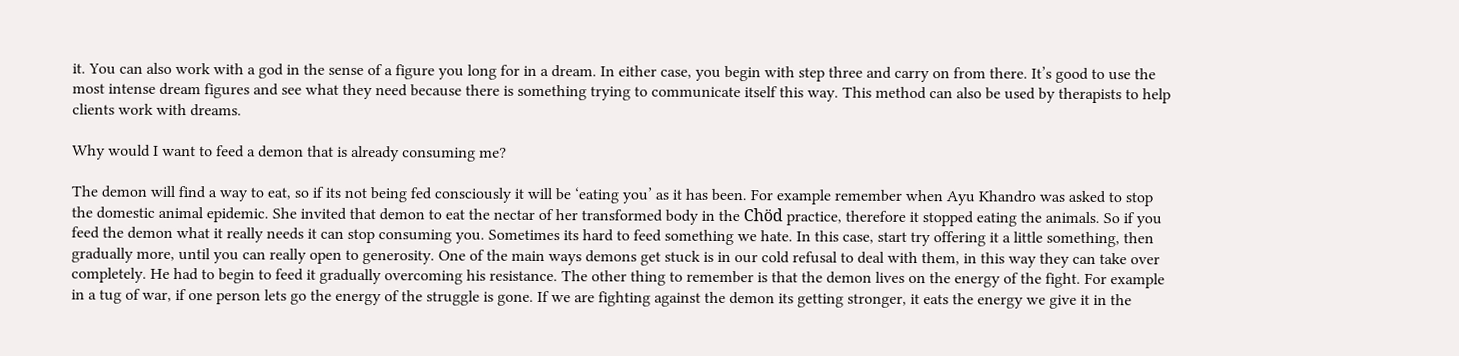it. You can also work with a god in the sense of a figure you long for in a dream. In either case, you begin with step three and carry on from there. It’s good to use the most intense dream figures and see what they need because there is something trying to communicate itself this way. This method can also be used by therapists to help clients work with dreams.

Why would I want to feed a demon that is already consuming me?

The demon will find a way to eat, so if its not being fed consciously it will be ‘eating you’ as it has been. For example remember when Ayu Khandro was asked to stop the domestic animal epidemic. She invited that demon to eat the nectar of her transformed body in the Chöd practice, therefore it stopped eating the animals. So if you feed the demon what it really needs it can stop consuming you. Sometimes its hard to feed something we hate. In this case, start try offering it a little something, then gradually more, until you can really open to generosity. One of the main ways demons get stuck is in our cold refusal to deal with them, in this way they can take over completely. He had to begin to feed it gradually overcoming his resistance. The other thing to remember is that the demon lives on the energy of the fight. For example in a tug of war, if one person lets go the energy of the struggle is gone. If we are fighting against the demon its getting stronger, it eats the energy we give it in the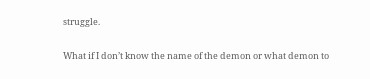struggle.

What if I don’t know the name of the demon or what demon to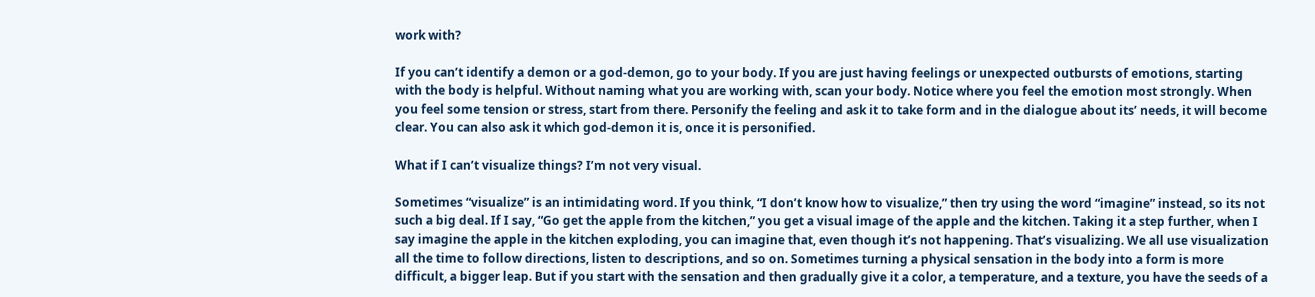work with?

If you can’t identify a demon or a god-demon, go to your body. If you are just having feelings or unexpected outbursts of emotions, starting with the body is helpful. Without naming what you are working with, scan your body. Notice where you feel the emotion most strongly. When you feel some tension or stress, start from there. Personify the feeling and ask it to take form and in the dialogue about its’ needs, it will become clear. You can also ask it which god-demon it is, once it is personified.

What if I can’t visualize things? I’m not very visual.

Sometimes “visualize” is an intimidating word. If you think, “I don’t know how to visualize,” then try using the word “imagine” instead, so its not such a big deal. If I say, “Go get the apple from the kitchen,” you get a visual image of the apple and the kitchen. Taking it a step further, when I say imagine the apple in the kitchen exploding, you can imagine that, even though it’s not happening. That’s visualizing. We all use visualization all the time to follow directions, listen to descriptions, and so on. Sometimes turning a physical sensation in the body into a form is more difficult, a bigger leap. But if you start with the sensation and then gradually give it a color, a temperature, and a texture, you have the seeds of a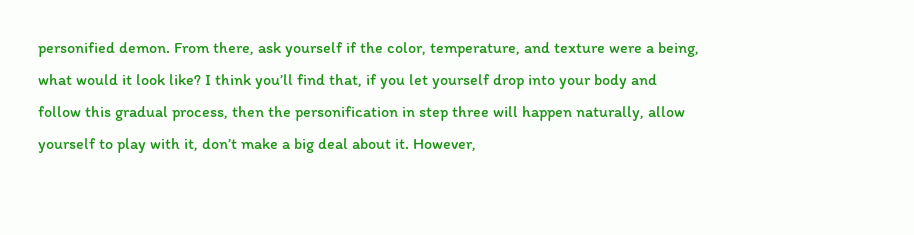personified demon. From there, ask yourself if the color, temperature, and texture were a being, what would it look like? I think you’ll find that, if you let yourself drop into your body and follow this gradual process, then the personification in step three will happen naturally, allow yourself to play with it, don’t make a big deal about it. However,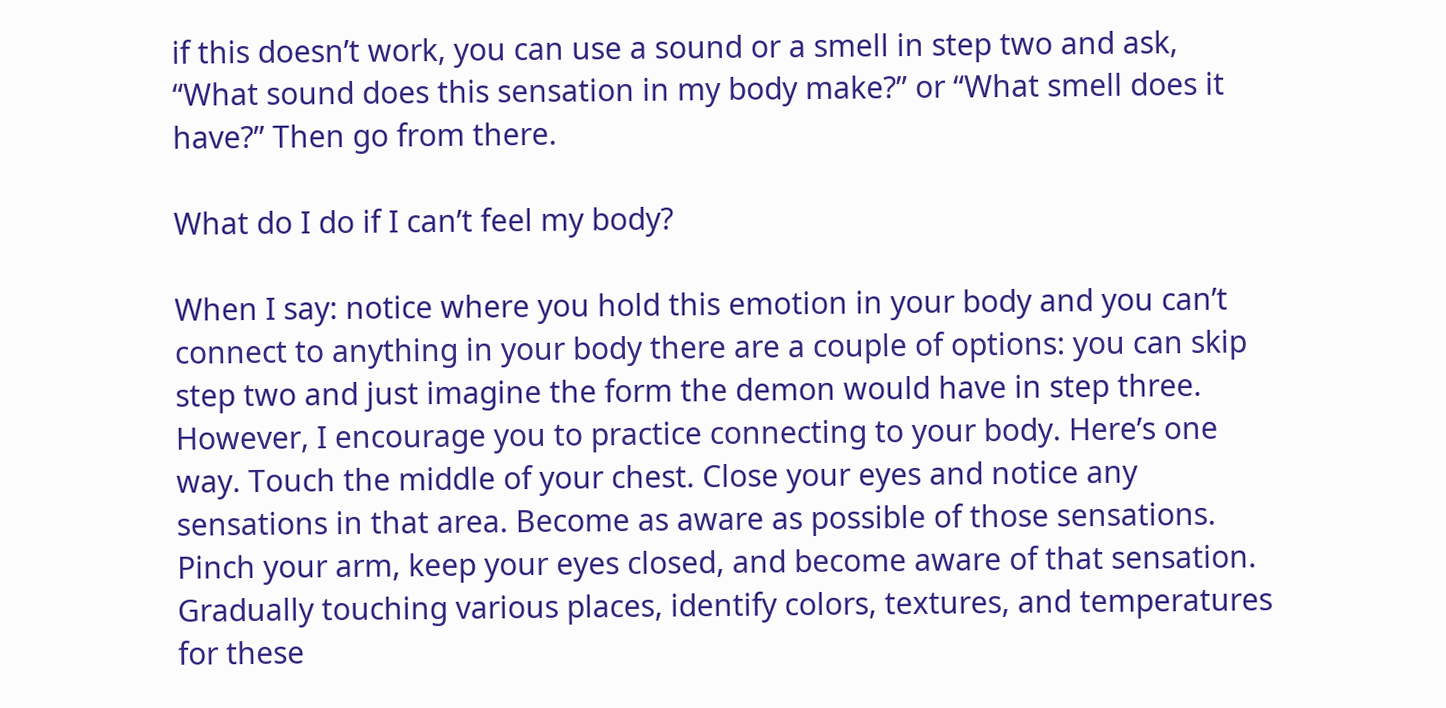if this doesn’t work, you can use a sound or a smell in step two and ask, “What sound does this sensation in my body make?” or “What smell does it have?” Then go from there.

What do I do if I can’t feel my body?

When I say: notice where you hold this emotion in your body and you can’t connect to anything in your body there are a couple of options: you can skip step two and just imagine the form the demon would have in step three. However, I encourage you to practice connecting to your body. Here’s one way. Touch the middle of your chest. Close your eyes and notice any sensations in that area. Become as aware as possible of those sensations. Pinch your arm, keep your eyes closed, and become aware of that sensation. Gradually touching various places, identify colors, textures, and temperatures for these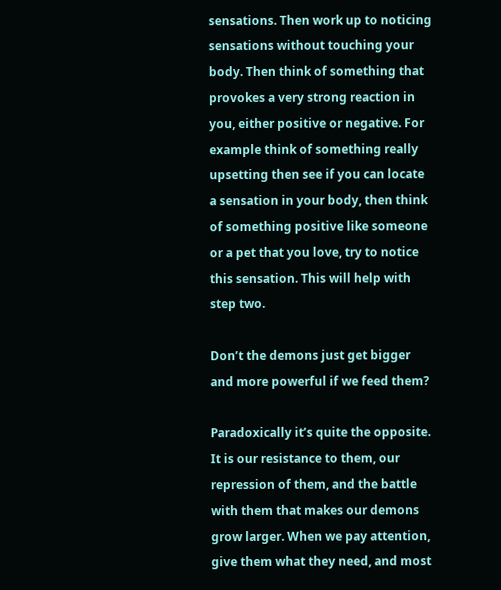sensations. Then work up to noticing sensations without touching your body. Then think of something that provokes a very strong reaction in you, either positive or negative. For example think of something really upsetting then see if you can locate a sensation in your body, then think of something positive like someone or a pet that you love, try to notice this sensation. This will help with step two.

Don’t the demons just get bigger and more powerful if we feed them?

Paradoxically it’s quite the opposite. It is our resistance to them, our repression of them, and the battle with them that makes our demons grow larger. When we pay attention, give them what they need, and most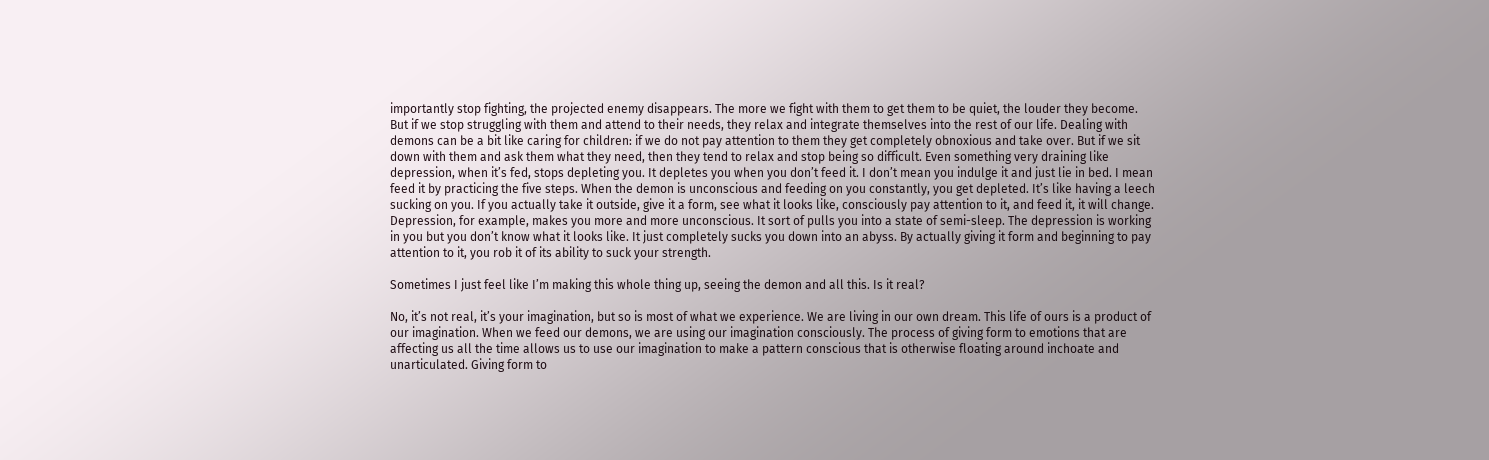importantly stop fighting, the projected enemy disappears. The more we fight with them to get them to be quiet, the louder they become. But if we stop struggling with them and attend to their needs, they relax and integrate themselves into the rest of our life. Dealing with demons can be a bit like caring for children: if we do not pay attention to them they get completely obnoxious and take over. But if we sit down with them and ask them what they need, then they tend to relax and stop being so difficult. Even something very draining like depression, when it’s fed, stops depleting you. It depletes you when you don’t feed it. I don’t mean you indulge it and just lie in bed. I mean feed it by practicing the five steps. When the demon is unconscious and feeding on you constantly, you get depleted. It’s like having a leech sucking on you. If you actually take it outside, give it a form, see what it looks like, consciously pay attention to it, and feed it, it will change. Depression, for example, makes you more and more unconscious. It sort of pulls you into a state of semi-sleep. The depression is working in you but you don’t know what it looks like. It just completely sucks you down into an abyss. By actually giving it form and beginning to pay attention to it, you rob it of its ability to suck your strength.

Sometimes I just feel like I’m making this whole thing up, seeing the demon and all this. Is it real?

No, it’s not real, it’s your imagination, but so is most of what we experience. We are living in our own dream. This life of ours is a product of our imagination. When we feed our demons, we are using our imagination consciously. The process of giving form to emotions that are affecting us all the time allows us to use our imagination to make a pattern conscious that is otherwise floating around inchoate and unarticulated. Giving form to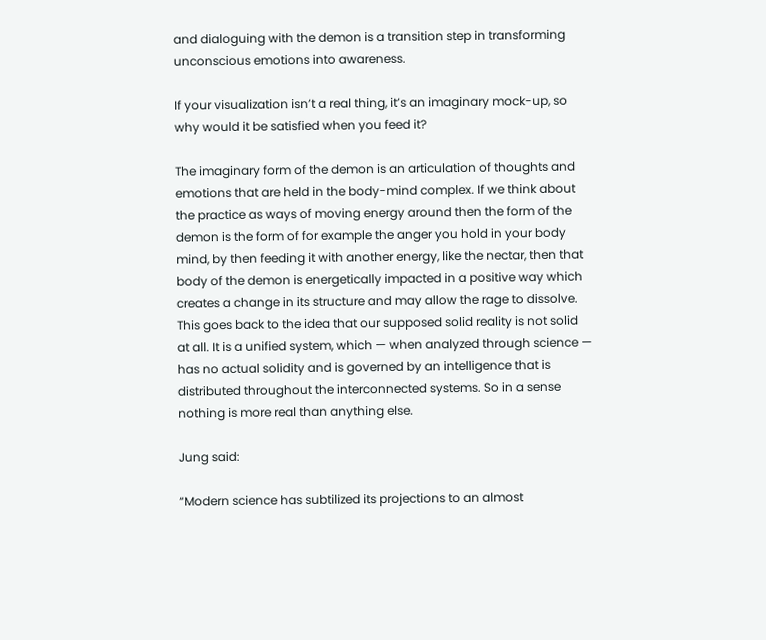and dialoguing with the demon is a transition step in transforming unconscious emotions into awareness.

If your visualization isn’t a real thing, it’s an imaginary mock-up, so why would it be satisfied when you feed it?

The imaginary form of the demon is an articulation of thoughts and emotions that are held in the body-mind complex. If we think about the practice as ways of moving energy around then the form of the demon is the form of for example the anger you hold in your body mind, by then feeding it with another energy, like the nectar, then that body of the demon is energetically impacted in a positive way which creates a change in its structure and may allow the rage to dissolve. This goes back to the idea that our supposed solid reality is not solid at all. It is a unified system, which — when analyzed through science — has no actual solidity and is governed by an intelligence that is distributed throughout the interconnected systems. So in a sense nothing is more real than anything else.

Jung said:

“Modern science has subtilized its projections to an almost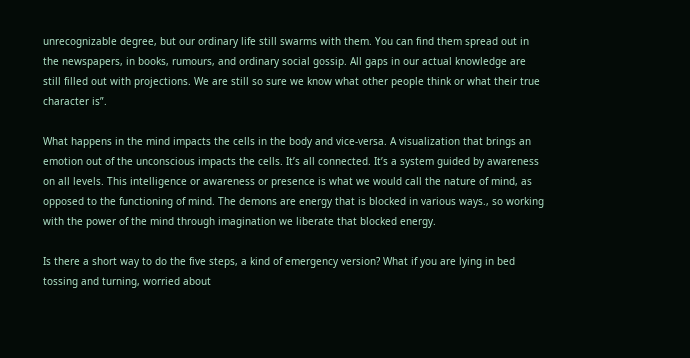unrecognizable degree, but our ordinary life still swarms with them. You can find them spread out in the newspapers, in books, rumours, and ordinary social gossip. All gaps in our actual knowledge are still filled out with projections. We are still so sure we know what other people think or what their true character is”.

What happens in the mind impacts the cells in the body and vice-versa. A visualization that brings an emotion out of the unconscious impacts the cells. It’s all connected. It’s a system guided by awareness on all levels. This intelligence or awareness or presence is what we would call the nature of mind, as opposed to the functioning of mind. The demons are energy that is blocked in various ways., so working with the power of the mind through imagination we liberate that blocked energy.

Is there a short way to do the five steps, a kind of emergency version? What if you are lying in bed tossing and turning, worried about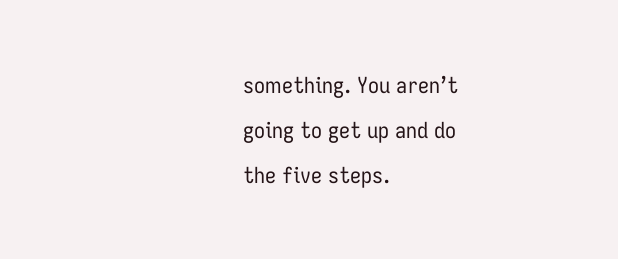something. You aren’t going to get up and do the five steps.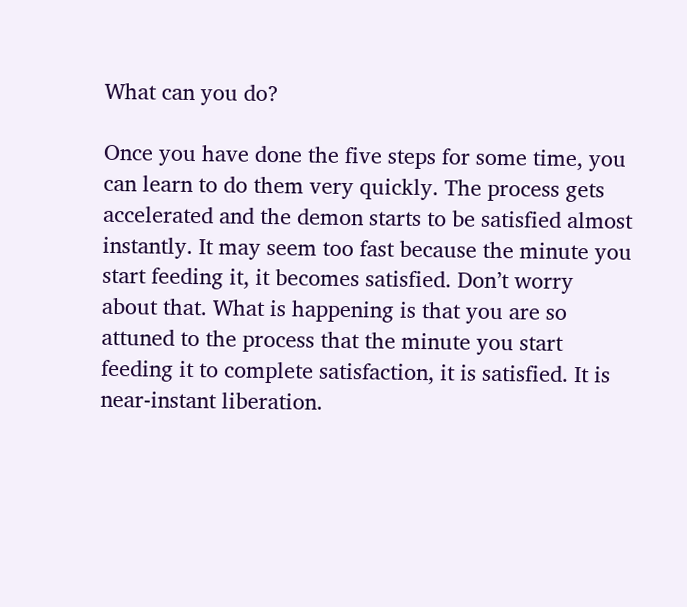What can you do?

Once you have done the five steps for some time, you can learn to do them very quickly. The process gets accelerated and the demon starts to be satisfied almost instantly. It may seem too fast because the minute you start feeding it, it becomes satisfied. Don’t worry about that. What is happening is that you are so attuned to the process that the minute you start feeding it to complete satisfaction, it is satisfied. It is near-instant liberation.